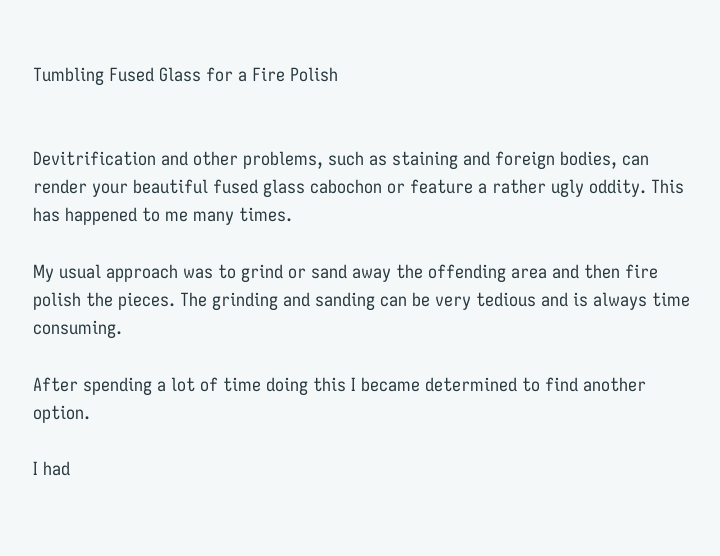Tumbling Fused Glass for a Fire Polish


Devitrification and other problems, such as staining and foreign bodies, can render your beautiful fused glass cabochon or feature a rather ugly oddity. This has happened to me many times.

My usual approach was to grind or sand away the offending area and then fire polish the pieces. The grinding and sanding can be very tedious and is always time consuming.

After spending a lot of time doing this I became determined to find another option.

I had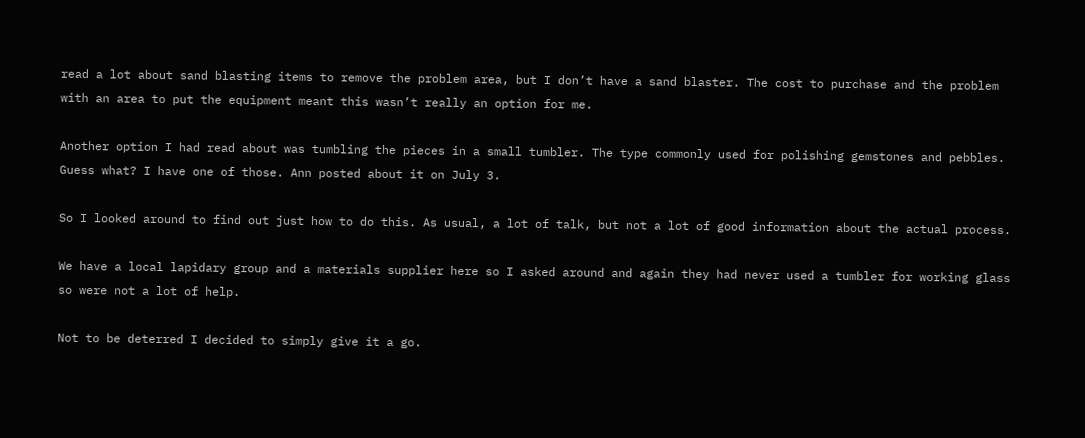read a lot about sand blasting items to remove the problem area, but I don’t have a sand blaster. The cost to purchase and the problem with an area to put the equipment meant this wasn’t really an option for me.

Another option I had read about was tumbling the pieces in a small tumbler. The type commonly used for polishing gemstones and pebbles. Guess what? I have one of those. Ann posted about it on July 3.

So I looked around to find out just how to do this. As usual, a lot of talk, but not a lot of good information about the actual process.

We have a local lapidary group and a materials supplier here so I asked around and again they had never used a tumbler for working glass so were not a lot of help.

Not to be deterred I decided to simply give it a go.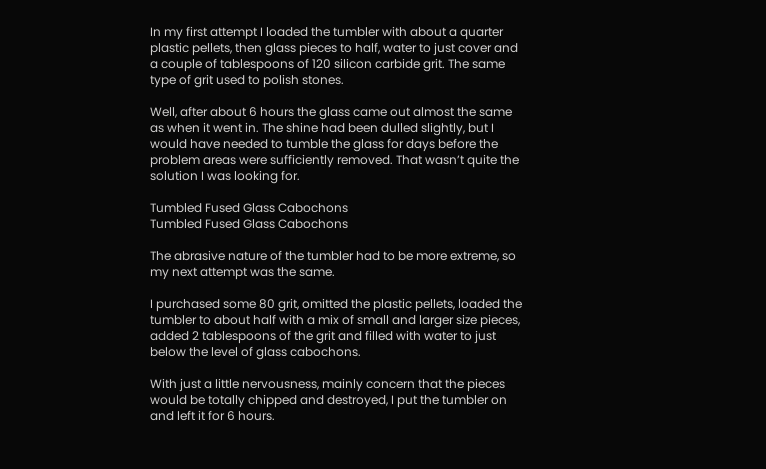In my first attempt I loaded the tumbler with about a quarter plastic pellets, then glass pieces to half, water to just cover and a couple of tablespoons of 120 silicon carbide grit. The same type of grit used to polish stones.

Well, after about 6 hours the glass came out almost the same as when it went in. The shine had been dulled slightly, but I would have needed to tumble the glass for days before the problem areas were sufficiently removed. That wasn’t quite the solution I was looking for.

Tumbled Fused Glass Cabochons
Tumbled Fused Glass Cabochons

The abrasive nature of the tumbler had to be more extreme, so my next attempt was the same.

I purchased some 80 grit, omitted the plastic pellets, loaded the tumbler to about half with a mix of small and larger size pieces, added 2 tablespoons of the grit and filled with water to just below the level of glass cabochons.

With just a little nervousness, mainly concern that the pieces would be totally chipped and destroyed, I put the tumbler on and left it for 6 hours.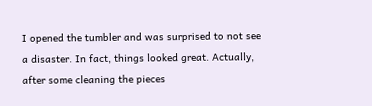I opened the tumbler and was surprised to not see a disaster. In fact, things looked great. Actually, after some cleaning the pieces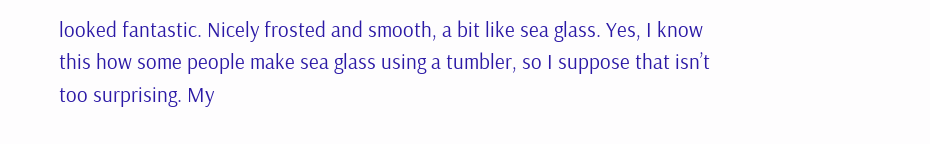looked fantastic. Nicely frosted and smooth, a bit like sea glass. Yes, I know this how some people make sea glass using a tumbler, so I suppose that isn’t too surprising. My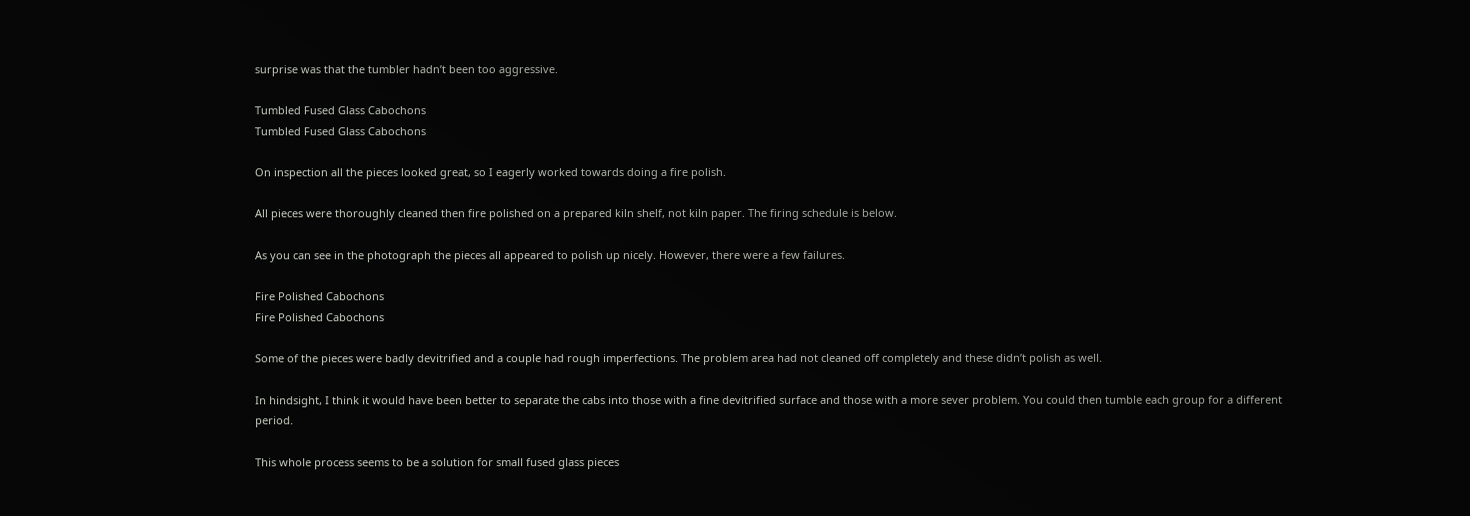surprise was that the tumbler hadn’t been too aggressive.

Tumbled Fused Glass Cabochons
Tumbled Fused Glass Cabochons

On inspection all the pieces looked great, so I eagerly worked towards doing a fire polish.

All pieces were thoroughly cleaned then fire polished on a prepared kiln shelf, not kiln paper. The firing schedule is below.

As you can see in the photograph the pieces all appeared to polish up nicely. However, there were a few failures.

Fire Polished Cabochons
Fire Polished Cabochons

Some of the pieces were badly devitrified and a couple had rough imperfections. The problem area had not cleaned off completely and these didn’t polish as well.

In hindsight, I think it would have been better to separate the cabs into those with a fine devitrified surface and those with a more sever problem. You could then tumble each group for a different period.

This whole process seems to be a solution for small fused glass pieces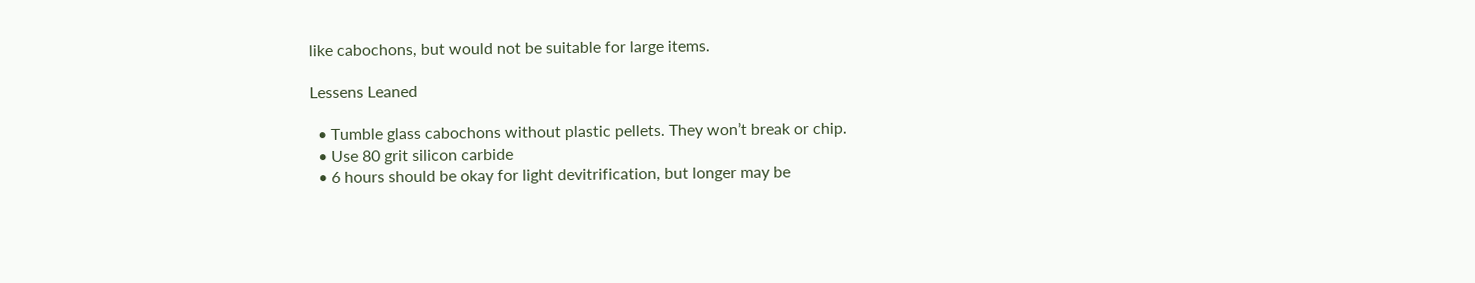like cabochons, but would not be suitable for large items.

Lessens Leaned

  • Tumble glass cabochons without plastic pellets. They won’t break or chip.
  • Use 80 grit silicon carbide
  • 6 hours should be okay for light devitrification, but longer may be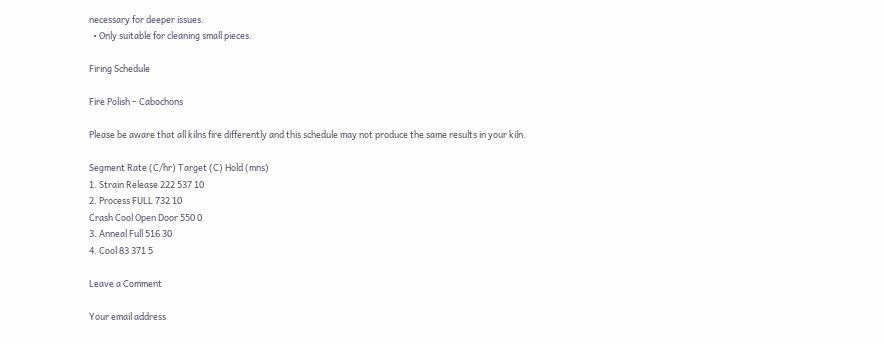necessary for deeper issues.
  • Only suitable for cleaning small pieces.

Firing Schedule

Fire Polish – Cabochons

Please be aware that all kilns fire differently and this schedule may not produce the same results in your kiln.

Segment Rate (C/hr) Target (C) Hold (mns)
1. Strain Release 222 537 10
2. Process FULL 732 10
Crash Cool Open Door 550 0
3. Anneal Full 516 30
4. Cool 83 371 5

Leave a Comment

Your email address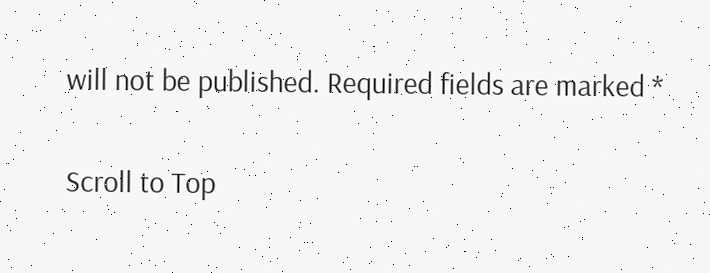will not be published. Required fields are marked *

Scroll to Top